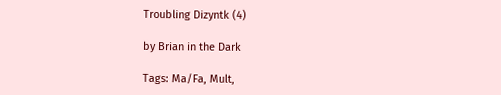Troubling Dizyntk (4)

by Brian in the Dark

Tags: Ma/Fa, Mult,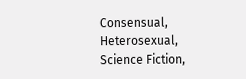Consensual, Heterosexual, Science Fiction,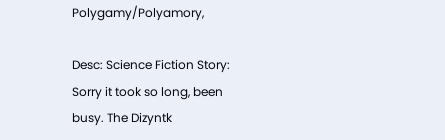Polygamy/Polyamory,

Desc: Science Fiction Story: Sorry it took so long, been busy. The Dizyntk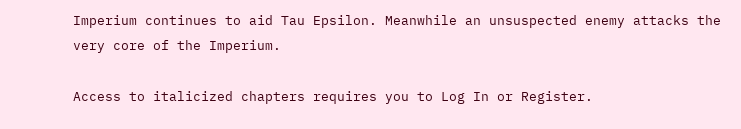Imperium continues to aid Tau Epsilon. Meanwhile an unsuspected enemy attacks the very core of the Imperium.

Access to italicized chapters requires you to Log In or Register.